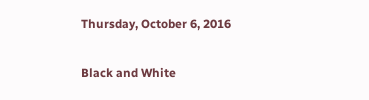Thursday, October 6, 2016

Black and White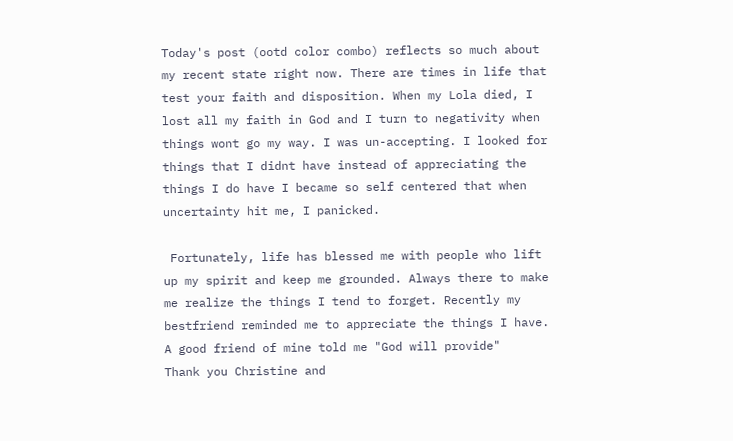Today's post (ootd color combo) reflects so much about my recent state right now. There are times in life that test your faith and disposition. When my Lola died, I lost all my faith in God and I turn to negativity when things wont go my way. I was un-accepting. I looked for things that I didnt have instead of appreciating the things I do have I became so self centered that when uncertainty hit me, I panicked.

 Fortunately, life has blessed me with people who lift up my spirit and keep me grounded. Always there to make me realize the things I tend to forget. Recently my bestfriend reminded me to appreciate the things I have. A good friend of mine told me "God will provide"
Thank you Christine and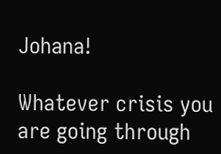Johana!

Whatever crisis you are going through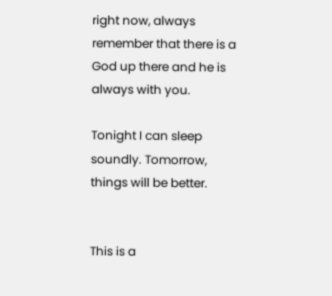right now, always remember that there is a God up there and he is always with you.

Tonight I can sleep soundly. Tomorrow, things will be better.


This is a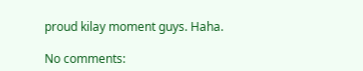proud kilay moment guys. Haha.

No comments: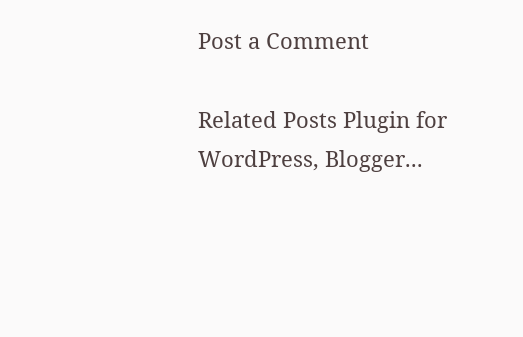Post a Comment

Related Posts Plugin for WordPress, Blogger...